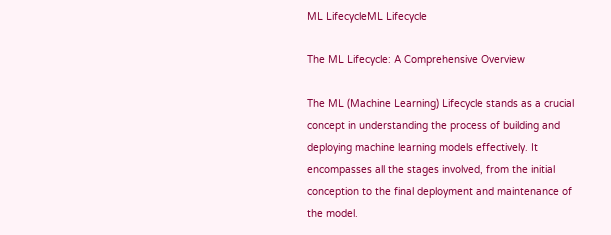ML LifecycleML Lifecycle

The ML Lifecycle: A Comprehensive Overview

The ML (Machine Learning) Lifecycle stands as a crucial concept in understanding the process of building and deploying machine learning models effectively. It encompasses all the stages involved, from the initial conception to the final deployment and maintenance of the model.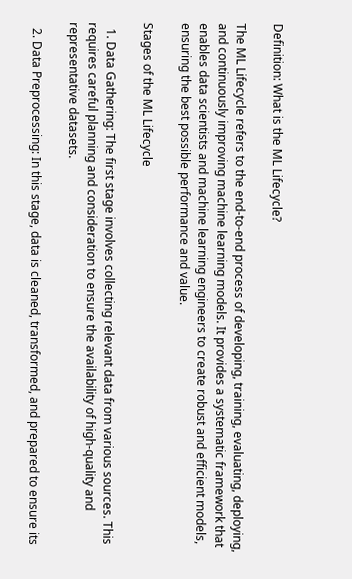Definition: What is the ML Lifecycle?

The ML Lifecycle refers to the end-to-end process of developing, training, evaluating, deploying, and continuously improving machine learning models. It provides a systematic framework that enables data scientists and machine learning engineers to create robust and efficient models, ensuring the best possible performance and value.

Stages of the ML Lifecycle

  1. Data Gathering: The first stage involves collecting relevant data from various sources. This requires careful planning and consideration to ensure the availability of high-quality and representative datasets.

  2. Data Preprocessing: In this stage, data is cleaned, transformed, and prepared to ensure its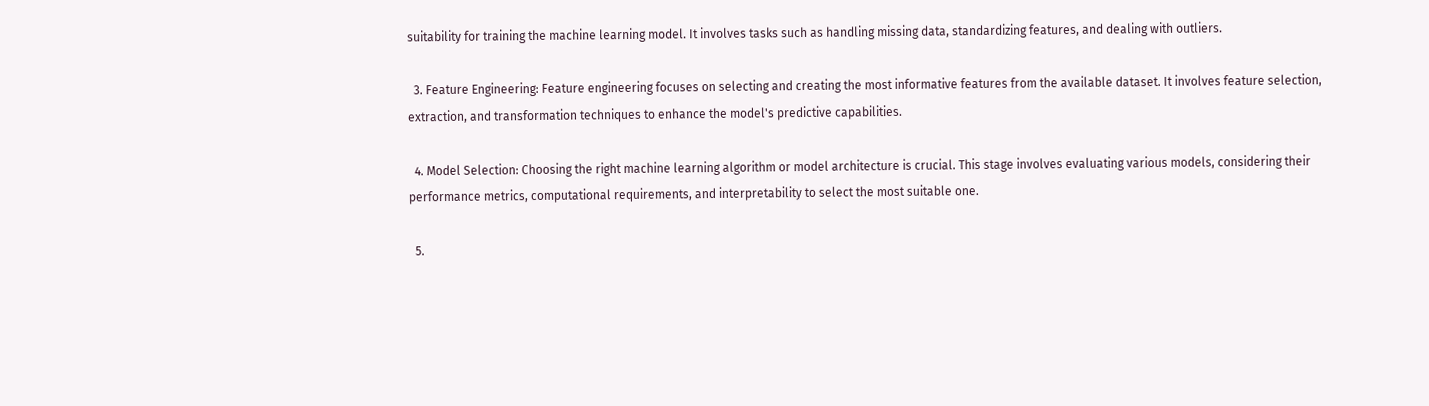suitability for training the machine learning model. It involves tasks such as handling missing data, standardizing features, and dealing with outliers.

  3. Feature Engineering: Feature engineering focuses on selecting and creating the most informative features from the available dataset. It involves feature selection, extraction, and transformation techniques to enhance the model's predictive capabilities.

  4. Model Selection: Choosing the right machine learning algorithm or model architecture is crucial. This stage involves evaluating various models, considering their performance metrics, computational requirements, and interpretability to select the most suitable one.

  5.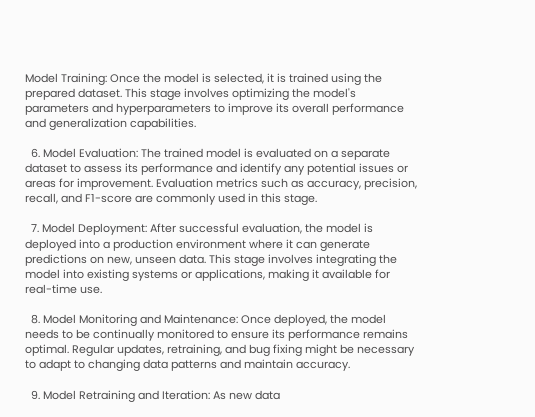Model Training: Once the model is selected, it is trained using the prepared dataset. This stage involves optimizing the model's parameters and hyperparameters to improve its overall performance and generalization capabilities.

  6. Model Evaluation: The trained model is evaluated on a separate dataset to assess its performance and identify any potential issues or areas for improvement. Evaluation metrics such as accuracy, precision, recall, and F1-score are commonly used in this stage.

  7. Model Deployment: After successful evaluation, the model is deployed into a production environment where it can generate predictions on new, unseen data. This stage involves integrating the model into existing systems or applications, making it available for real-time use.

  8. Model Monitoring and Maintenance: Once deployed, the model needs to be continually monitored to ensure its performance remains optimal. Regular updates, retraining, and bug fixing might be necessary to adapt to changing data patterns and maintain accuracy.

  9. Model Retraining and Iteration: As new data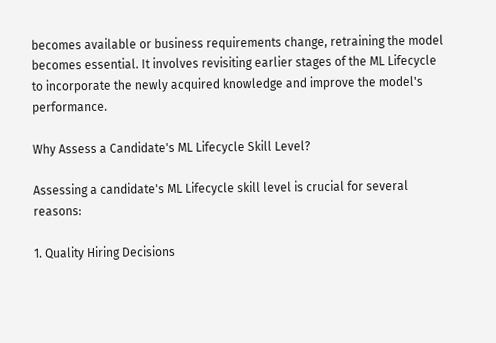becomes available or business requirements change, retraining the model becomes essential. It involves revisiting earlier stages of the ML Lifecycle to incorporate the newly acquired knowledge and improve the model's performance.

Why Assess a Candidate's ML Lifecycle Skill Level?

Assessing a candidate's ML Lifecycle skill level is crucial for several reasons:

1. Quality Hiring Decisions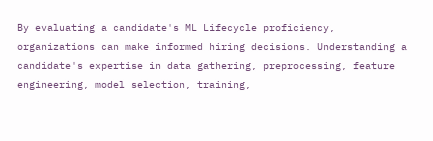By evaluating a candidate's ML Lifecycle proficiency, organizations can make informed hiring decisions. Understanding a candidate's expertise in data gathering, preprocessing, feature engineering, model selection, training,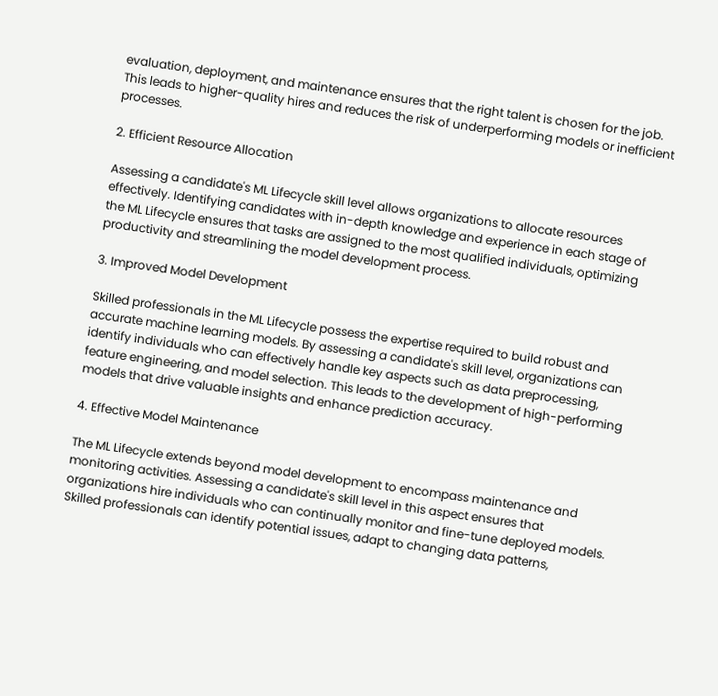evaluation, deployment, and maintenance ensures that the right talent is chosen for the job. This leads to higher-quality hires and reduces the risk of underperforming models or inefficient processes.

2. Efficient Resource Allocation

Assessing a candidate's ML Lifecycle skill level allows organizations to allocate resources effectively. Identifying candidates with in-depth knowledge and experience in each stage of the ML Lifecycle ensures that tasks are assigned to the most qualified individuals, optimizing productivity and streamlining the model development process.

3. Improved Model Development

Skilled professionals in the ML Lifecycle possess the expertise required to build robust and accurate machine learning models. By assessing a candidate's skill level, organizations can identify individuals who can effectively handle key aspects such as data preprocessing, feature engineering, and model selection. This leads to the development of high-performing models that drive valuable insights and enhance prediction accuracy.

4. Effective Model Maintenance

The ML Lifecycle extends beyond model development to encompass maintenance and monitoring activities. Assessing a candidate's skill level in this aspect ensures that organizations hire individuals who can continually monitor and fine-tune deployed models. Skilled professionals can identify potential issues, adapt to changing data patterns,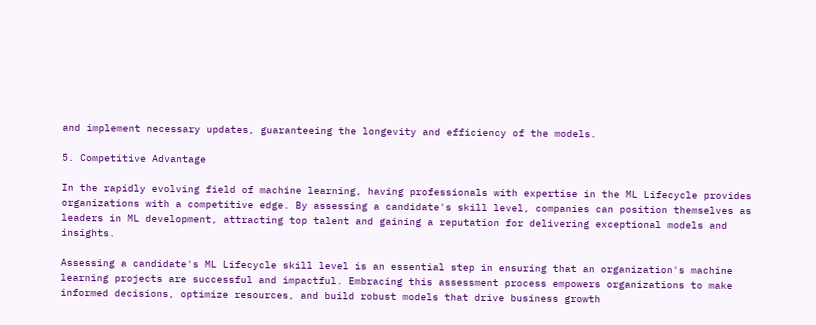and implement necessary updates, guaranteeing the longevity and efficiency of the models.

5. Competitive Advantage

In the rapidly evolving field of machine learning, having professionals with expertise in the ML Lifecycle provides organizations with a competitive edge. By assessing a candidate's skill level, companies can position themselves as leaders in ML development, attracting top talent and gaining a reputation for delivering exceptional models and insights.

Assessing a candidate's ML Lifecycle skill level is an essential step in ensuring that an organization's machine learning projects are successful and impactful. Embracing this assessment process empowers organizations to make informed decisions, optimize resources, and build robust models that drive business growth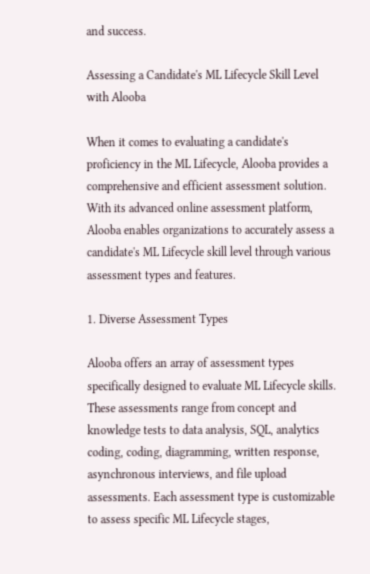and success.

Assessing a Candidate's ML Lifecycle Skill Level with Alooba

When it comes to evaluating a candidate's proficiency in the ML Lifecycle, Alooba provides a comprehensive and efficient assessment solution. With its advanced online assessment platform, Alooba enables organizations to accurately assess a candidate's ML Lifecycle skill level through various assessment types and features.

1. Diverse Assessment Types

Alooba offers an array of assessment types specifically designed to evaluate ML Lifecycle skills. These assessments range from concept and knowledge tests to data analysis, SQL, analytics coding, coding, diagramming, written response, asynchronous interviews, and file upload assessments. Each assessment type is customizable to assess specific ML Lifecycle stages,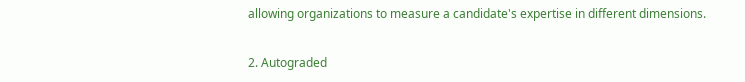allowing organizations to measure a candidate's expertise in different dimensions.

2. Autograded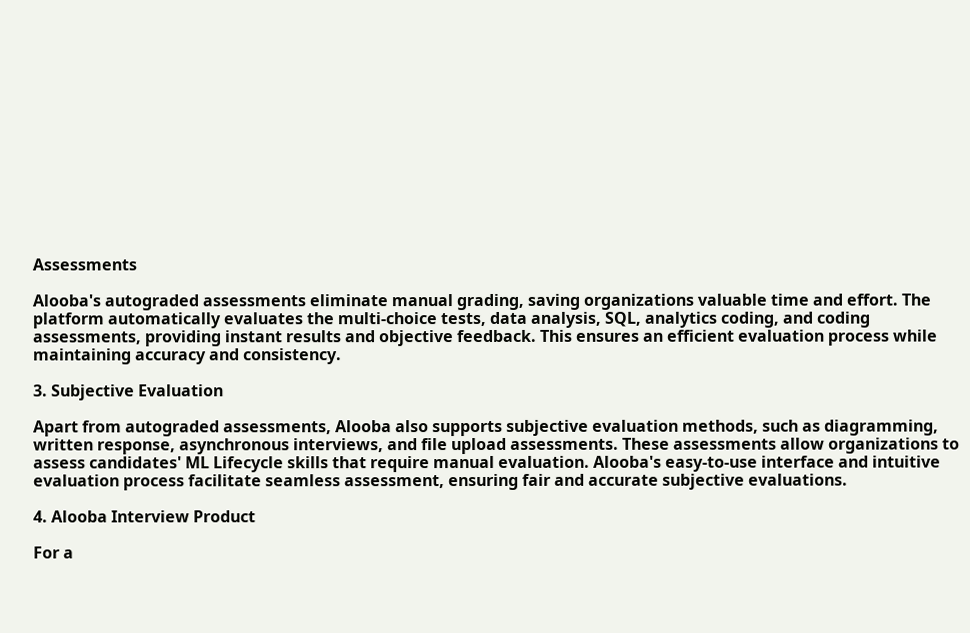Assessments

Alooba's autograded assessments eliminate manual grading, saving organizations valuable time and effort. The platform automatically evaluates the multi-choice tests, data analysis, SQL, analytics coding, and coding assessments, providing instant results and objective feedback. This ensures an efficient evaluation process while maintaining accuracy and consistency.

3. Subjective Evaluation

Apart from autograded assessments, Alooba also supports subjective evaluation methods, such as diagramming, written response, asynchronous interviews, and file upload assessments. These assessments allow organizations to assess candidates' ML Lifecycle skills that require manual evaluation. Alooba's easy-to-use interface and intuitive evaluation process facilitate seamless assessment, ensuring fair and accurate subjective evaluations.

4. Alooba Interview Product

For a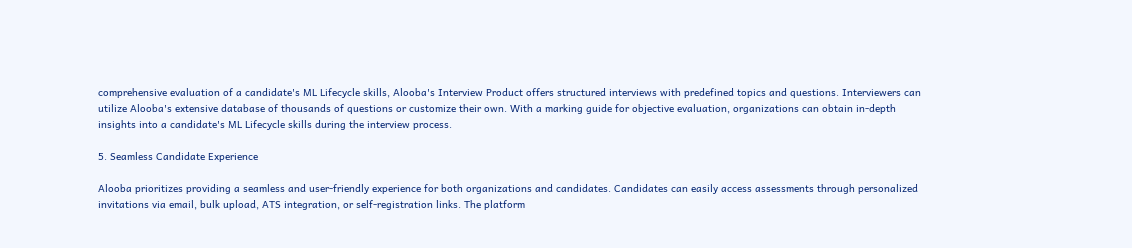comprehensive evaluation of a candidate's ML Lifecycle skills, Alooba's Interview Product offers structured interviews with predefined topics and questions. Interviewers can utilize Alooba's extensive database of thousands of questions or customize their own. With a marking guide for objective evaluation, organizations can obtain in-depth insights into a candidate's ML Lifecycle skills during the interview process.

5. Seamless Candidate Experience

Alooba prioritizes providing a seamless and user-friendly experience for both organizations and candidates. Candidates can easily access assessments through personalized invitations via email, bulk upload, ATS integration, or self-registration links. The platform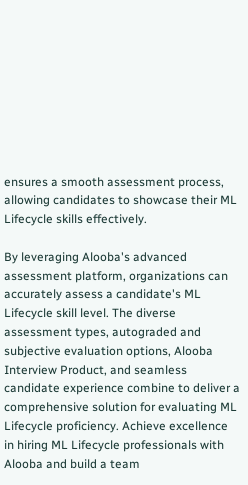ensures a smooth assessment process, allowing candidates to showcase their ML Lifecycle skills effectively.

By leveraging Alooba's advanced assessment platform, organizations can accurately assess a candidate's ML Lifecycle skill level. The diverse assessment types, autograded and subjective evaluation options, Alooba Interview Product, and seamless candidate experience combine to deliver a comprehensive solution for evaluating ML Lifecycle proficiency. Achieve excellence in hiring ML Lifecycle professionals with Alooba and build a team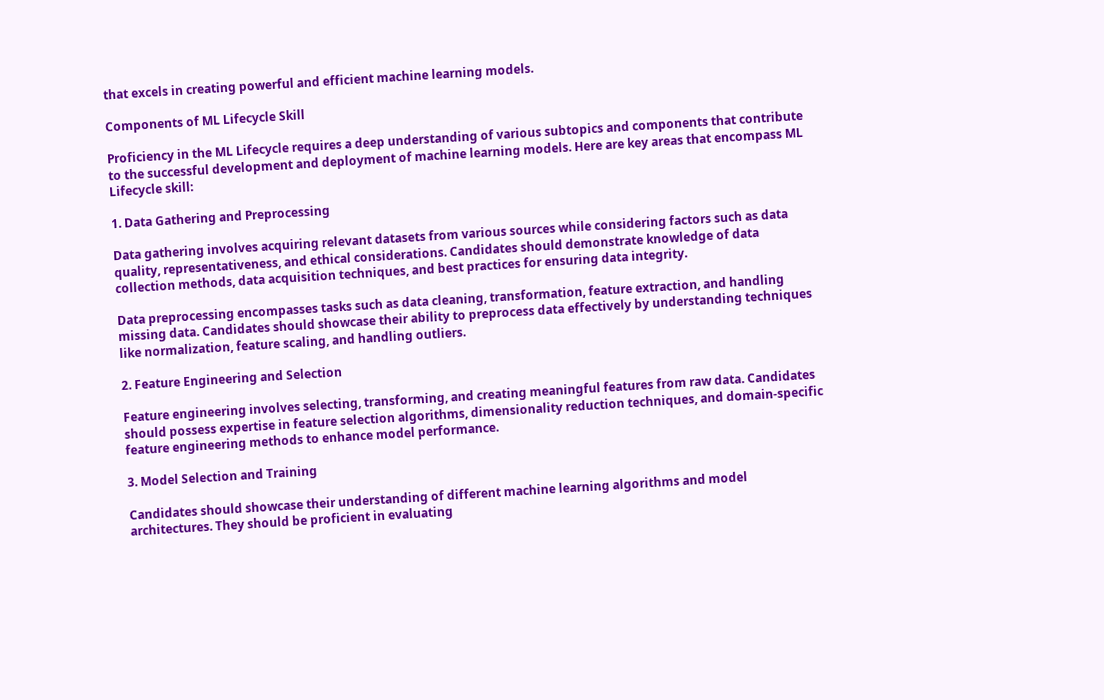that excels in creating powerful and efficient machine learning models.

Components of ML Lifecycle Skill

Proficiency in the ML Lifecycle requires a deep understanding of various subtopics and components that contribute to the successful development and deployment of machine learning models. Here are key areas that encompass ML Lifecycle skill:

1. Data Gathering and Preprocessing

Data gathering involves acquiring relevant datasets from various sources while considering factors such as data quality, representativeness, and ethical considerations. Candidates should demonstrate knowledge of data collection methods, data acquisition techniques, and best practices for ensuring data integrity.

Data preprocessing encompasses tasks such as data cleaning, transformation, feature extraction, and handling missing data. Candidates should showcase their ability to preprocess data effectively by understanding techniques like normalization, feature scaling, and handling outliers.

2. Feature Engineering and Selection

Feature engineering involves selecting, transforming, and creating meaningful features from raw data. Candidates should possess expertise in feature selection algorithms, dimensionality reduction techniques, and domain-specific feature engineering methods to enhance model performance.

3. Model Selection and Training

Candidates should showcase their understanding of different machine learning algorithms and model architectures. They should be proficient in evaluating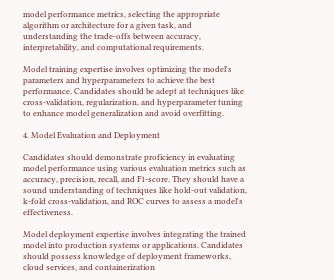model performance metrics, selecting the appropriate algorithm or architecture for a given task, and understanding the trade-offs between accuracy, interpretability, and computational requirements.

Model training expertise involves optimizing the model's parameters and hyperparameters to achieve the best performance. Candidates should be adept at techniques like cross-validation, regularization, and hyperparameter tuning to enhance model generalization and avoid overfitting.

4. Model Evaluation and Deployment

Candidates should demonstrate proficiency in evaluating model performance using various evaluation metrics such as accuracy, precision, recall, and F1-score. They should have a sound understanding of techniques like hold-out validation, k-fold cross-validation, and ROC curves to assess a model's effectiveness.

Model deployment expertise involves integrating the trained model into production systems or applications. Candidates should possess knowledge of deployment frameworks, cloud services, and containerization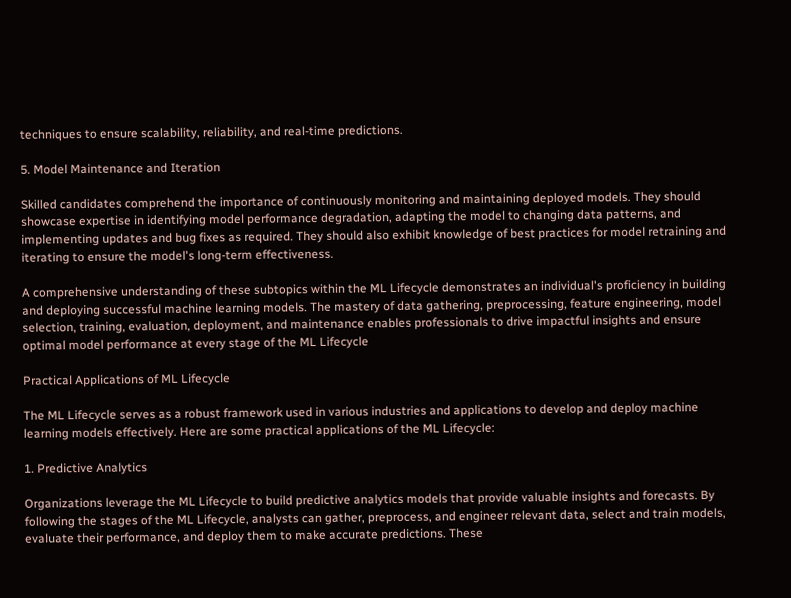techniques to ensure scalability, reliability, and real-time predictions.

5. Model Maintenance and Iteration

Skilled candidates comprehend the importance of continuously monitoring and maintaining deployed models. They should showcase expertise in identifying model performance degradation, adapting the model to changing data patterns, and implementing updates and bug fixes as required. They should also exhibit knowledge of best practices for model retraining and iterating to ensure the model's long-term effectiveness.

A comprehensive understanding of these subtopics within the ML Lifecycle demonstrates an individual's proficiency in building and deploying successful machine learning models. The mastery of data gathering, preprocessing, feature engineering, model selection, training, evaluation, deployment, and maintenance enables professionals to drive impactful insights and ensure optimal model performance at every stage of the ML Lifecycle

Practical Applications of ML Lifecycle

The ML Lifecycle serves as a robust framework used in various industries and applications to develop and deploy machine learning models effectively. Here are some practical applications of the ML Lifecycle:

1. Predictive Analytics

Organizations leverage the ML Lifecycle to build predictive analytics models that provide valuable insights and forecasts. By following the stages of the ML Lifecycle, analysts can gather, preprocess, and engineer relevant data, select and train models, evaluate their performance, and deploy them to make accurate predictions. These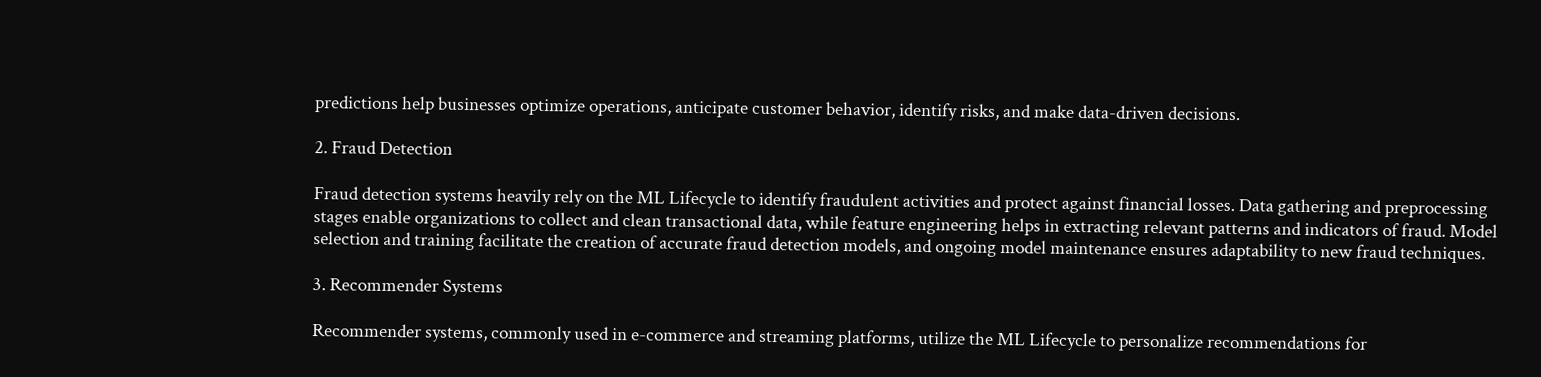predictions help businesses optimize operations, anticipate customer behavior, identify risks, and make data-driven decisions.

2. Fraud Detection

Fraud detection systems heavily rely on the ML Lifecycle to identify fraudulent activities and protect against financial losses. Data gathering and preprocessing stages enable organizations to collect and clean transactional data, while feature engineering helps in extracting relevant patterns and indicators of fraud. Model selection and training facilitate the creation of accurate fraud detection models, and ongoing model maintenance ensures adaptability to new fraud techniques.

3. Recommender Systems

Recommender systems, commonly used in e-commerce and streaming platforms, utilize the ML Lifecycle to personalize recommendations for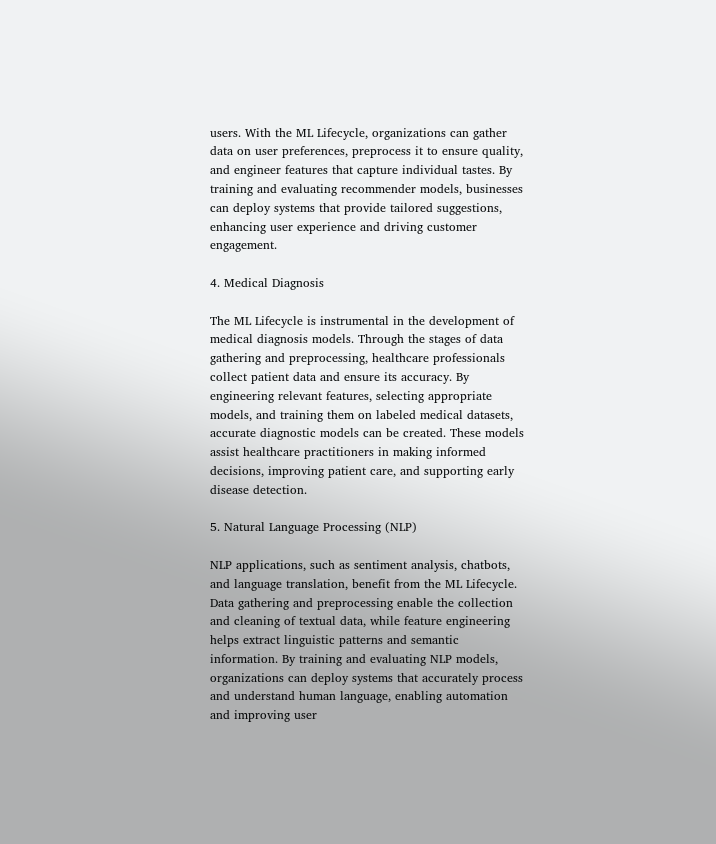users. With the ML Lifecycle, organizations can gather data on user preferences, preprocess it to ensure quality, and engineer features that capture individual tastes. By training and evaluating recommender models, businesses can deploy systems that provide tailored suggestions, enhancing user experience and driving customer engagement.

4. Medical Diagnosis

The ML Lifecycle is instrumental in the development of medical diagnosis models. Through the stages of data gathering and preprocessing, healthcare professionals collect patient data and ensure its accuracy. By engineering relevant features, selecting appropriate models, and training them on labeled medical datasets, accurate diagnostic models can be created. These models assist healthcare practitioners in making informed decisions, improving patient care, and supporting early disease detection.

5. Natural Language Processing (NLP)

NLP applications, such as sentiment analysis, chatbots, and language translation, benefit from the ML Lifecycle. Data gathering and preprocessing enable the collection and cleaning of textual data, while feature engineering helps extract linguistic patterns and semantic information. By training and evaluating NLP models, organizations can deploy systems that accurately process and understand human language, enabling automation and improving user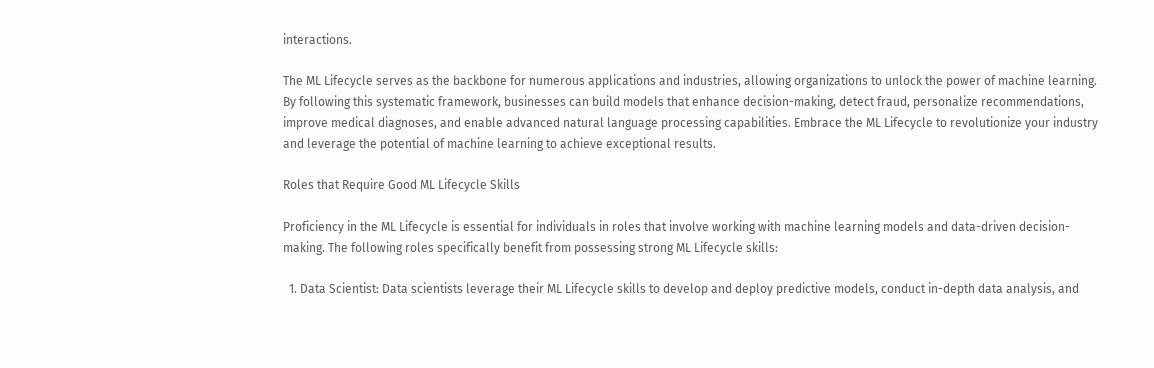interactions.

The ML Lifecycle serves as the backbone for numerous applications and industries, allowing organizations to unlock the power of machine learning. By following this systematic framework, businesses can build models that enhance decision-making, detect fraud, personalize recommendations, improve medical diagnoses, and enable advanced natural language processing capabilities. Embrace the ML Lifecycle to revolutionize your industry and leverage the potential of machine learning to achieve exceptional results.

Roles that Require Good ML Lifecycle Skills

Proficiency in the ML Lifecycle is essential for individuals in roles that involve working with machine learning models and data-driven decision-making. The following roles specifically benefit from possessing strong ML Lifecycle skills:

  1. Data Scientist: Data scientists leverage their ML Lifecycle skills to develop and deploy predictive models, conduct in-depth data analysis, and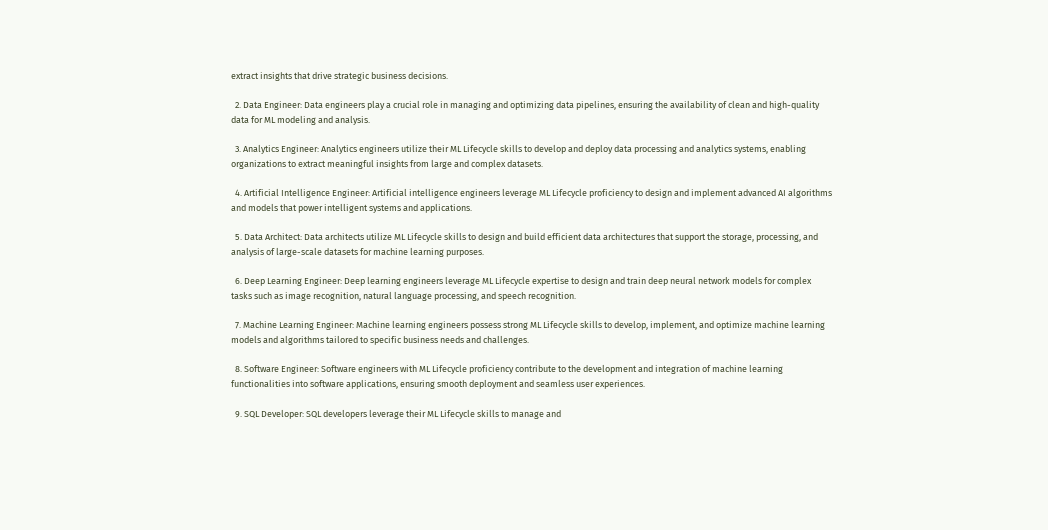extract insights that drive strategic business decisions.

  2. Data Engineer: Data engineers play a crucial role in managing and optimizing data pipelines, ensuring the availability of clean and high-quality data for ML modeling and analysis.

  3. Analytics Engineer: Analytics engineers utilize their ML Lifecycle skills to develop and deploy data processing and analytics systems, enabling organizations to extract meaningful insights from large and complex datasets.

  4. Artificial Intelligence Engineer: Artificial intelligence engineers leverage ML Lifecycle proficiency to design and implement advanced AI algorithms and models that power intelligent systems and applications.

  5. Data Architect: Data architects utilize ML Lifecycle skills to design and build efficient data architectures that support the storage, processing, and analysis of large-scale datasets for machine learning purposes.

  6. Deep Learning Engineer: Deep learning engineers leverage ML Lifecycle expertise to design and train deep neural network models for complex tasks such as image recognition, natural language processing, and speech recognition.

  7. Machine Learning Engineer: Machine learning engineers possess strong ML Lifecycle skills to develop, implement, and optimize machine learning models and algorithms tailored to specific business needs and challenges.

  8. Software Engineer: Software engineers with ML Lifecycle proficiency contribute to the development and integration of machine learning functionalities into software applications, ensuring smooth deployment and seamless user experiences.

  9. SQL Developer: SQL developers leverage their ML Lifecycle skills to manage and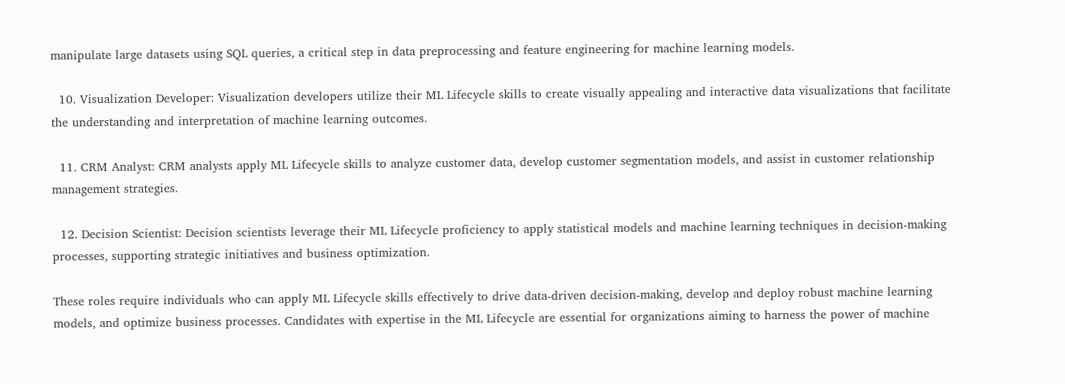manipulate large datasets using SQL queries, a critical step in data preprocessing and feature engineering for machine learning models.

  10. Visualization Developer: Visualization developers utilize their ML Lifecycle skills to create visually appealing and interactive data visualizations that facilitate the understanding and interpretation of machine learning outcomes.

  11. CRM Analyst: CRM analysts apply ML Lifecycle skills to analyze customer data, develop customer segmentation models, and assist in customer relationship management strategies.

  12. Decision Scientist: Decision scientists leverage their ML Lifecycle proficiency to apply statistical models and machine learning techniques in decision-making processes, supporting strategic initiatives and business optimization.

These roles require individuals who can apply ML Lifecycle skills effectively to drive data-driven decision-making, develop and deploy robust machine learning models, and optimize business processes. Candidates with expertise in the ML Lifecycle are essential for organizations aiming to harness the power of machine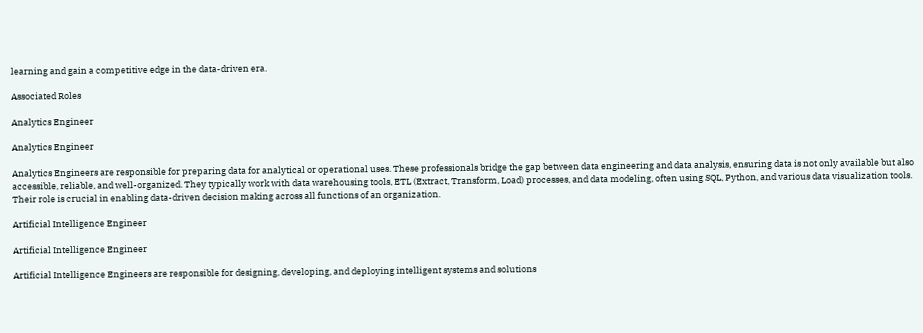learning and gain a competitive edge in the data-driven era.

Associated Roles

Analytics Engineer

Analytics Engineer

Analytics Engineers are responsible for preparing data for analytical or operational uses. These professionals bridge the gap between data engineering and data analysis, ensuring data is not only available but also accessible, reliable, and well-organized. They typically work with data warehousing tools, ETL (Extract, Transform, Load) processes, and data modeling, often using SQL, Python, and various data visualization tools. Their role is crucial in enabling data-driven decision making across all functions of an organization.

Artificial Intelligence Engineer

Artificial Intelligence Engineer

Artificial Intelligence Engineers are responsible for designing, developing, and deploying intelligent systems and solutions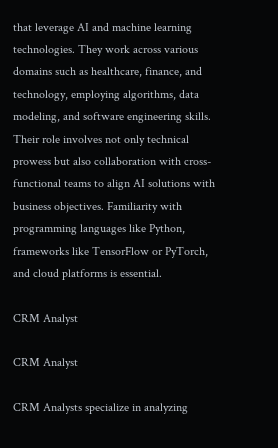that leverage AI and machine learning technologies. They work across various domains such as healthcare, finance, and technology, employing algorithms, data modeling, and software engineering skills. Their role involves not only technical prowess but also collaboration with cross-functional teams to align AI solutions with business objectives. Familiarity with programming languages like Python, frameworks like TensorFlow or PyTorch, and cloud platforms is essential.

CRM Analyst

CRM Analyst

CRM Analysts specialize in analyzing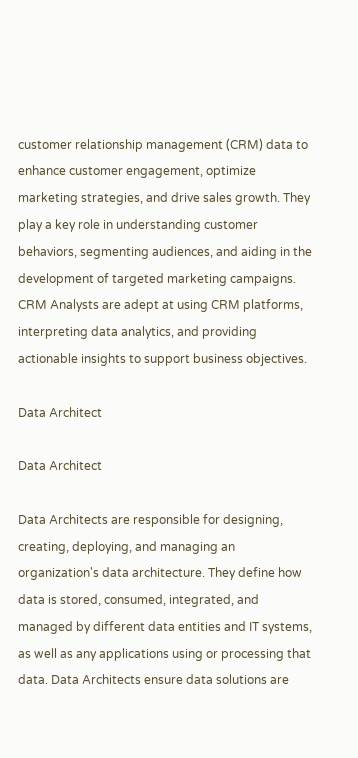customer relationship management (CRM) data to enhance customer engagement, optimize marketing strategies, and drive sales growth. They play a key role in understanding customer behaviors, segmenting audiences, and aiding in the development of targeted marketing campaigns. CRM Analysts are adept at using CRM platforms, interpreting data analytics, and providing actionable insights to support business objectives.

Data Architect

Data Architect

Data Architects are responsible for designing, creating, deploying, and managing an organization's data architecture. They define how data is stored, consumed, integrated, and managed by different data entities and IT systems, as well as any applications using or processing that data. Data Architects ensure data solutions are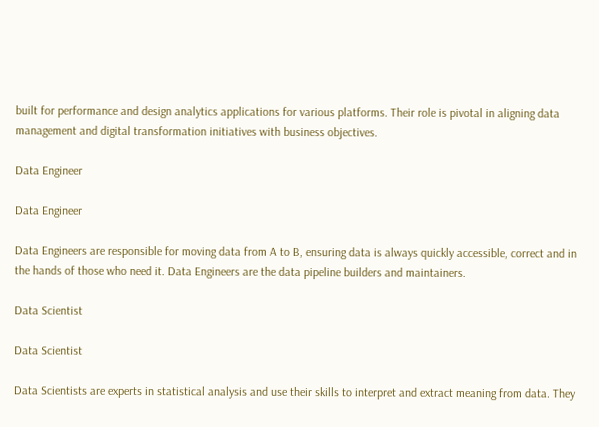built for performance and design analytics applications for various platforms. Their role is pivotal in aligning data management and digital transformation initiatives with business objectives.

Data Engineer

Data Engineer

Data Engineers are responsible for moving data from A to B, ensuring data is always quickly accessible, correct and in the hands of those who need it. Data Engineers are the data pipeline builders and maintainers.

Data Scientist

Data Scientist

Data Scientists are experts in statistical analysis and use their skills to interpret and extract meaning from data. They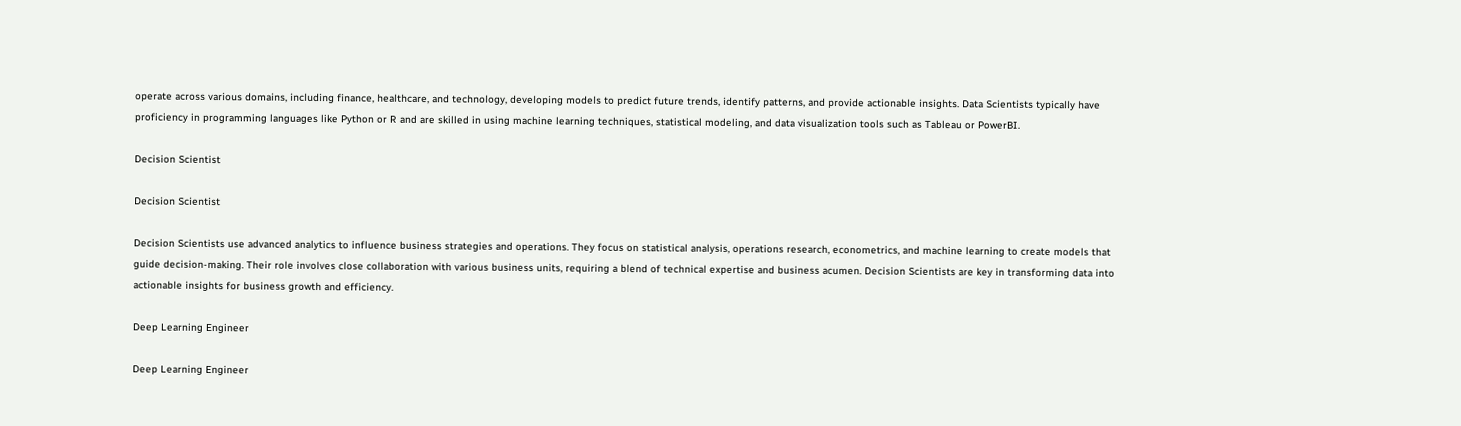operate across various domains, including finance, healthcare, and technology, developing models to predict future trends, identify patterns, and provide actionable insights. Data Scientists typically have proficiency in programming languages like Python or R and are skilled in using machine learning techniques, statistical modeling, and data visualization tools such as Tableau or PowerBI.

Decision Scientist

Decision Scientist

Decision Scientists use advanced analytics to influence business strategies and operations. They focus on statistical analysis, operations research, econometrics, and machine learning to create models that guide decision-making. Their role involves close collaboration with various business units, requiring a blend of technical expertise and business acumen. Decision Scientists are key in transforming data into actionable insights for business growth and efficiency.

Deep Learning Engineer

Deep Learning Engineer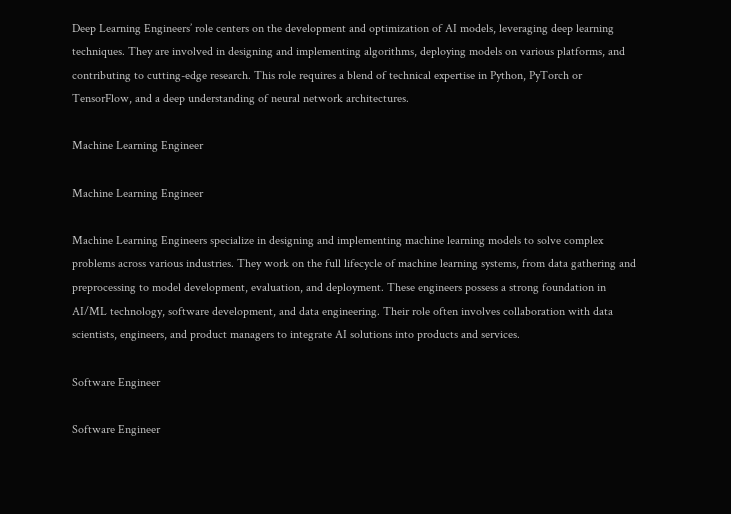Deep Learning Engineers’ role centers on the development and optimization of AI models, leveraging deep learning techniques. They are involved in designing and implementing algorithms, deploying models on various platforms, and contributing to cutting-edge research. This role requires a blend of technical expertise in Python, PyTorch or TensorFlow, and a deep understanding of neural network architectures.

Machine Learning Engineer

Machine Learning Engineer

Machine Learning Engineers specialize in designing and implementing machine learning models to solve complex problems across various industries. They work on the full lifecycle of machine learning systems, from data gathering and preprocessing to model development, evaluation, and deployment. These engineers possess a strong foundation in AI/ML technology, software development, and data engineering. Their role often involves collaboration with data scientists, engineers, and product managers to integrate AI solutions into products and services.

Software Engineer

Software Engineer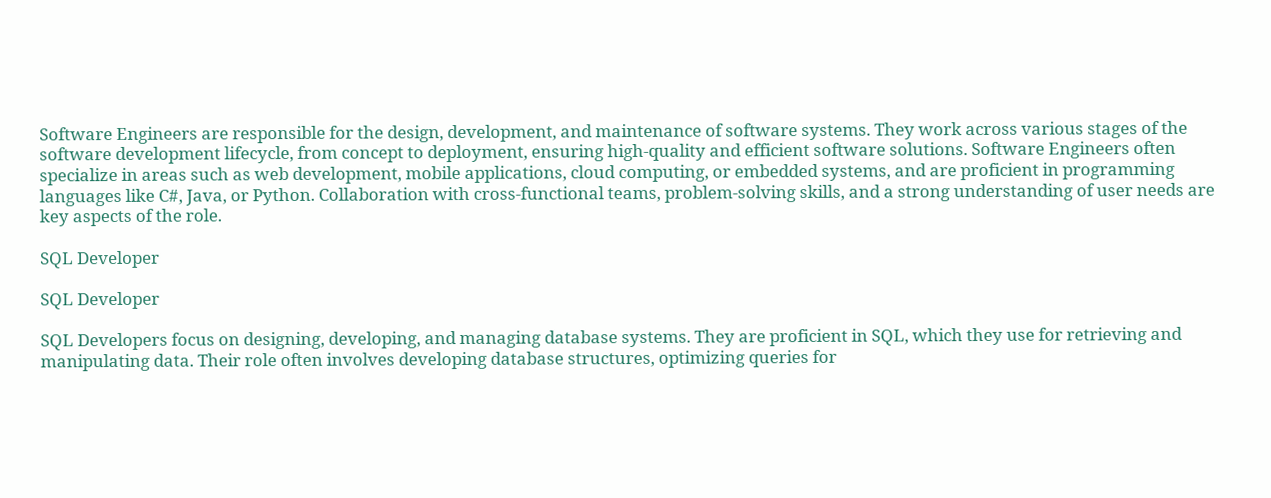Software Engineers are responsible for the design, development, and maintenance of software systems. They work across various stages of the software development lifecycle, from concept to deployment, ensuring high-quality and efficient software solutions. Software Engineers often specialize in areas such as web development, mobile applications, cloud computing, or embedded systems, and are proficient in programming languages like C#, Java, or Python. Collaboration with cross-functional teams, problem-solving skills, and a strong understanding of user needs are key aspects of the role.

SQL Developer

SQL Developer

SQL Developers focus on designing, developing, and managing database systems. They are proficient in SQL, which they use for retrieving and manipulating data. Their role often involves developing database structures, optimizing queries for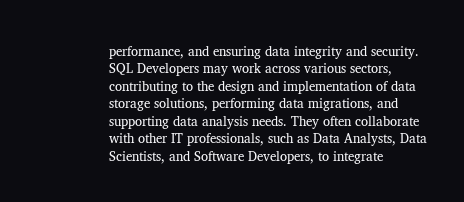performance, and ensuring data integrity and security. SQL Developers may work across various sectors, contributing to the design and implementation of data storage solutions, performing data migrations, and supporting data analysis needs. They often collaborate with other IT professionals, such as Data Analysts, Data Scientists, and Software Developers, to integrate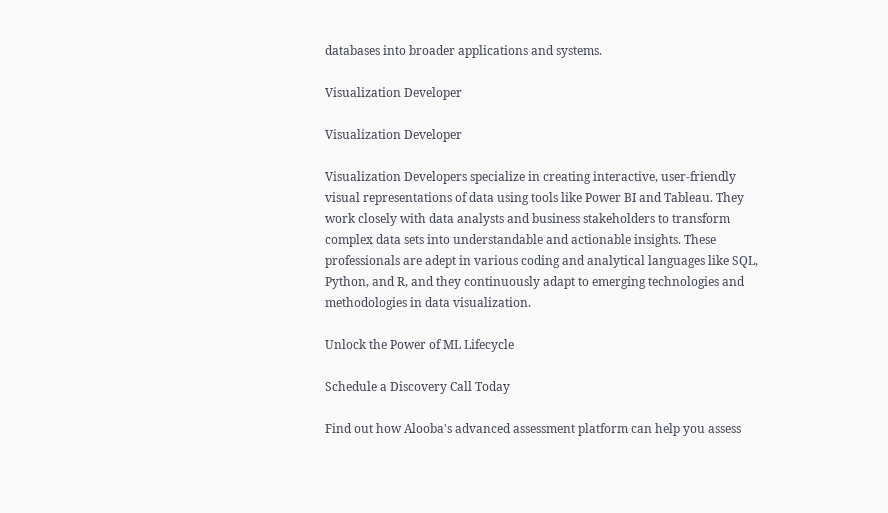databases into broader applications and systems.

Visualization Developer

Visualization Developer

Visualization Developers specialize in creating interactive, user-friendly visual representations of data using tools like Power BI and Tableau. They work closely with data analysts and business stakeholders to transform complex data sets into understandable and actionable insights. These professionals are adept in various coding and analytical languages like SQL, Python, and R, and they continuously adapt to emerging technologies and methodologies in data visualization.

Unlock the Power of ML Lifecycle

Schedule a Discovery Call Today

Find out how Alooba's advanced assessment platform can help you assess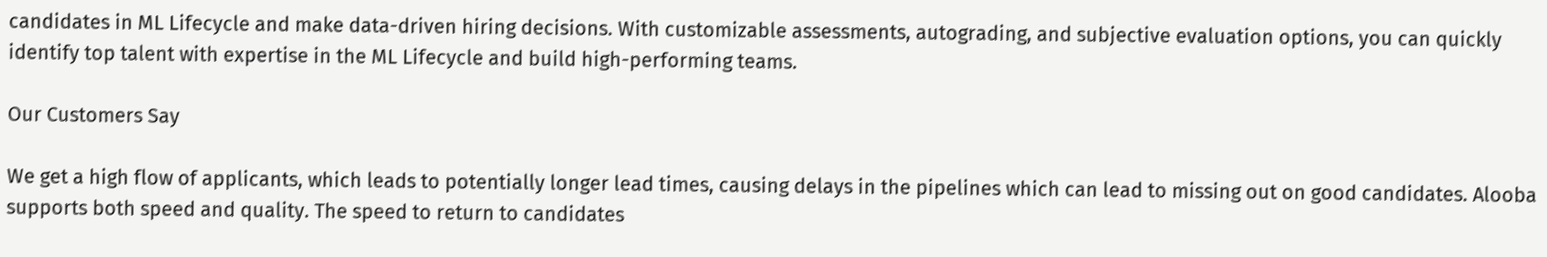candidates in ML Lifecycle and make data-driven hiring decisions. With customizable assessments, autograding, and subjective evaluation options, you can quickly identify top talent with expertise in the ML Lifecycle and build high-performing teams.

Our Customers Say

We get a high flow of applicants, which leads to potentially longer lead times, causing delays in the pipelines which can lead to missing out on good candidates. Alooba supports both speed and quality. The speed to return to candidates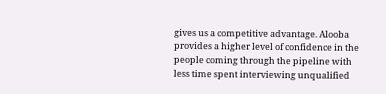gives us a competitive advantage. Alooba provides a higher level of confidence in the people coming through the pipeline with less time spent interviewing unqualified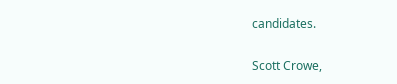candidates.

Scott Crowe,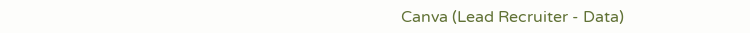Canva (Lead Recruiter - Data)